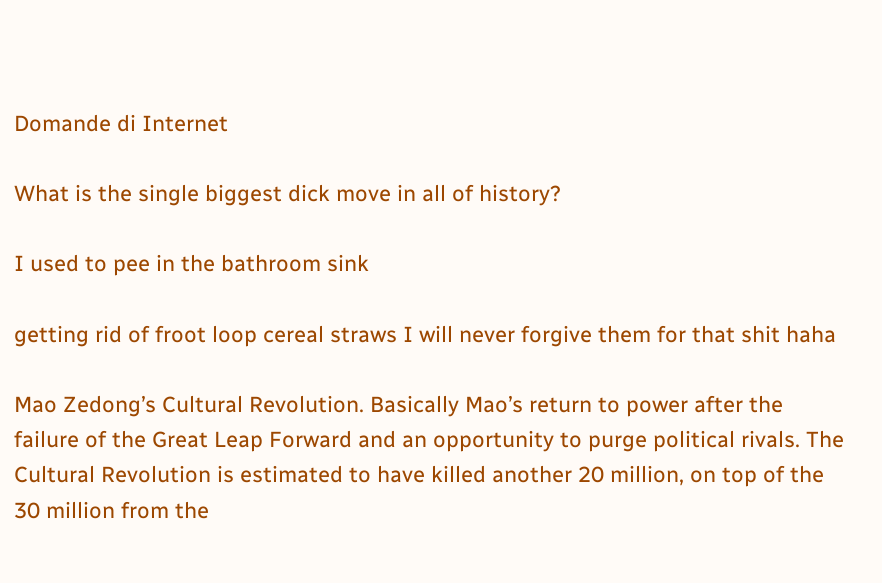Domande di Internet

What is the single biggest dick move in all of history?

I used to pee in the bathroom sink

getting rid of froot loop cereal straws I will never forgive them for that shit haha

Mao Zedong’s Cultural Revolution. Basically Mao’s return to power after the failure of the Great Leap Forward and an opportunity to purge political rivals. The Cultural Revolution is estimated to have killed another 20 million, on top of the 30 million from the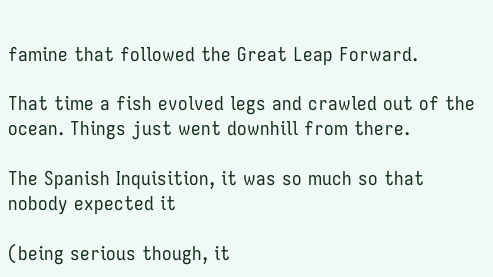famine that followed the Great Leap Forward.

That time a fish evolved legs and crawled out of the ocean. Things just went downhill from there.

The Spanish Inquisition, it was so much so that nobody expected it

(being serious though, it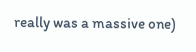really was a massive one)